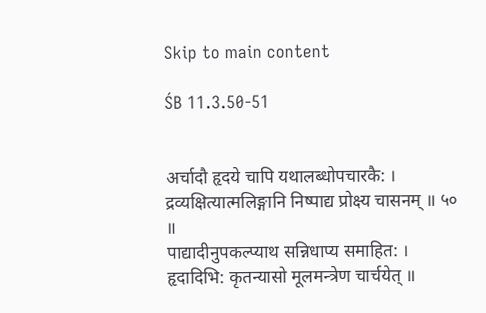Skip to main content

ŚB 11.3.50-51


अर्चादौ हृदये चापि यथालब्धोपचारकै: ।
द्रव्यक्षित्यात्मलिङ्गानि निष्पाद्य प्रोक्ष्य चासनम् ॥ ५० ॥
पाद्यादीनुपकल्प्याथ सन्निधाप्य समाहित: ।
हृदादिभि: कृतन्यासो मूलमन्त्रेण चार्चयेत् ॥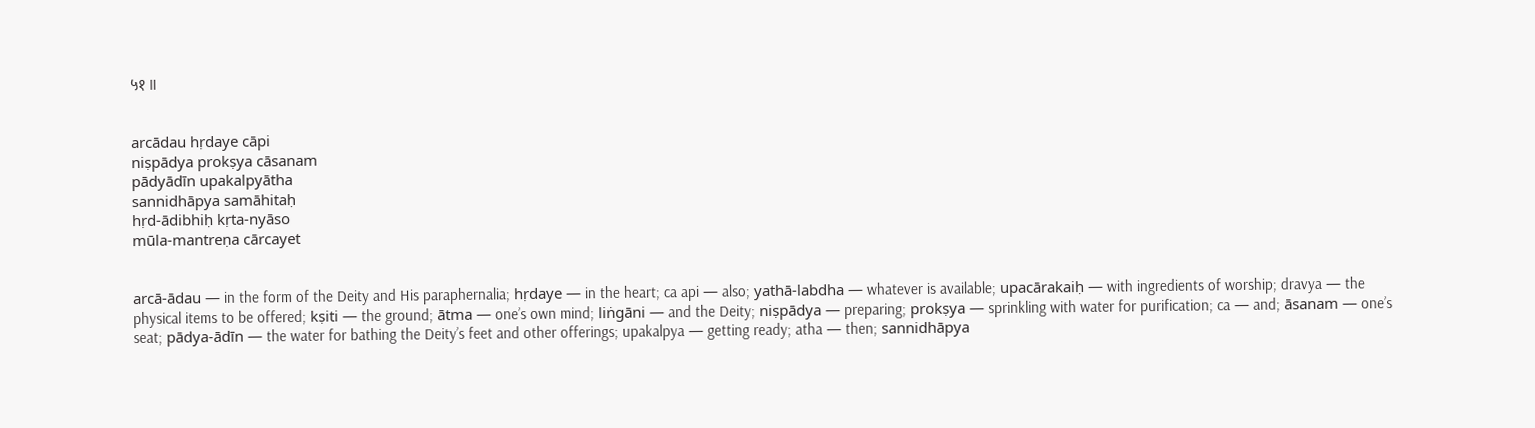५१ ॥


arcādau hṛdaye cāpi
niṣpādya prokṣya cāsanam
pādyādīn upakalpyātha
sannidhāpya samāhitaḥ
hṛd-ādibhiḥ kṛta-nyāso
mūla-mantreṇa cārcayet


arcā-ādau — in the form of the Deity and His paraphernalia; hṛdaye — in the heart; ca api — also; yathā-labdha — whatever is available; upacārakaiḥ — with ingredients of worship; dravya — the physical items to be offered; kṣiti — the ground; ātma — one’s own mind; liṅgāni — and the Deity; niṣpādya — preparing; prokṣya — sprinkling with water for purification; ca — and; āsanam — one’s seat; pādya-ādīn — the water for bathing the Deity’s feet and other offerings; upakalpya — getting ready; atha — then; sannidhāpya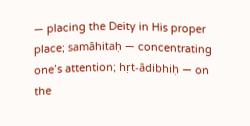— placing the Deity in His proper place; samāhitaḥ — concentrating one’s attention; hṛt-ādibhiḥ — on the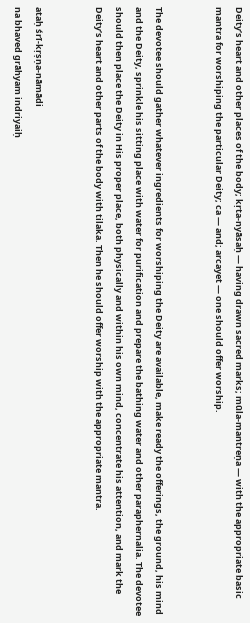Deity’s heart and other places of the body; kṛta-nyāsaḥ — having drawn sacred marks; mūla-mantreṇa — with the appropriate basic mantra for worshiping the particular Deity; ca — and; arcayet — one should offer worship.


The devotee should gather whatever ingredients for worshiping the Deity are available, make ready the offerings, the ground, his mind and the Deity, sprinkle his sitting place with water for purification and prepare the bathing water and other paraphernalia. The devotee should then place the Deity in His proper place, both physically and within his own mind, concentrate his attention, and mark the Deity’s heart and other parts of the body with tilaka. Then he should offer worship with the appropriate mantra.


ataḥ śrī-kṛṣṇa-nāmādi
na bhaved grāhyam indriyaiḥ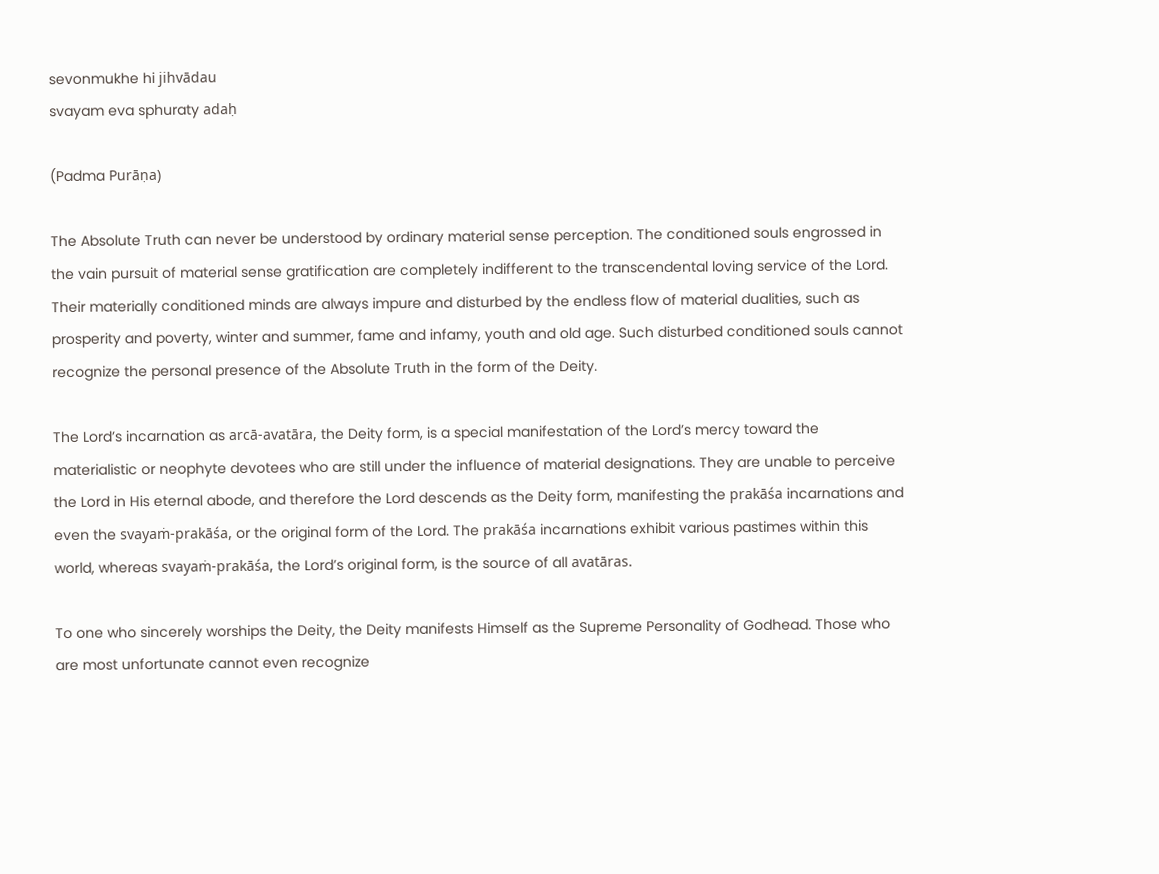sevonmukhe hi jihvādau
svayam eva sphuraty adaḥ

(Padma Purāṇa)

The Absolute Truth can never be understood by ordinary material sense perception. The conditioned souls engrossed in the vain pursuit of material sense gratification are completely indifferent to the transcendental loving service of the Lord. Their materially conditioned minds are always impure and disturbed by the endless flow of material dualities, such as prosperity and poverty, winter and summer, fame and infamy, youth and old age. Such disturbed conditioned souls cannot recognize the personal presence of the Absolute Truth in the form of the Deity.

The Lord’s incarnation as arcā-avatāra, the Deity form, is a special manifestation of the Lord’s mercy toward the materialistic or neophyte devotees who are still under the influence of material designations. They are unable to perceive the Lord in His eternal abode, and therefore the Lord descends as the Deity form, manifesting the prakāśa incarnations and even the svayaṁ-prakāśa, or the original form of the Lord. The prakāśa incarnations exhibit various pastimes within this world, whereas svayaṁ-prakāśa, the Lord’s original form, is the source of all avatāras.

To one who sincerely worships the Deity, the Deity manifests Himself as the Supreme Personality of Godhead. Those who are most unfortunate cannot even recognize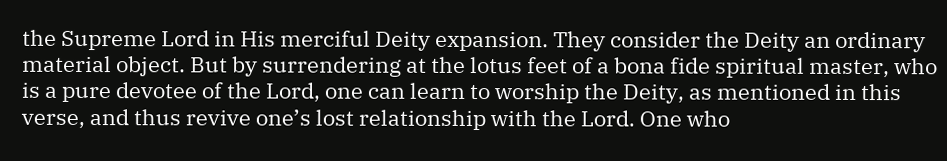the Supreme Lord in His merciful Deity expansion. They consider the Deity an ordinary material object. But by surrendering at the lotus feet of a bona fide spiritual master, who is a pure devotee of the Lord, one can learn to worship the Deity, as mentioned in this verse, and thus revive one’s lost relationship with the Lord. One who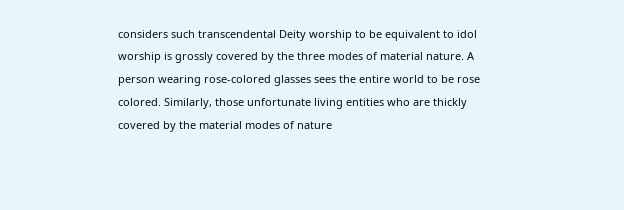considers such transcendental Deity worship to be equivalent to idol worship is grossly covered by the three modes of material nature. A person wearing rose-colored glasses sees the entire world to be rose colored. Similarly, those unfortunate living entities who are thickly covered by the material modes of nature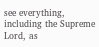see everything, including the Supreme Lord, as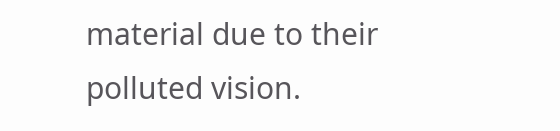material due to their polluted vision.